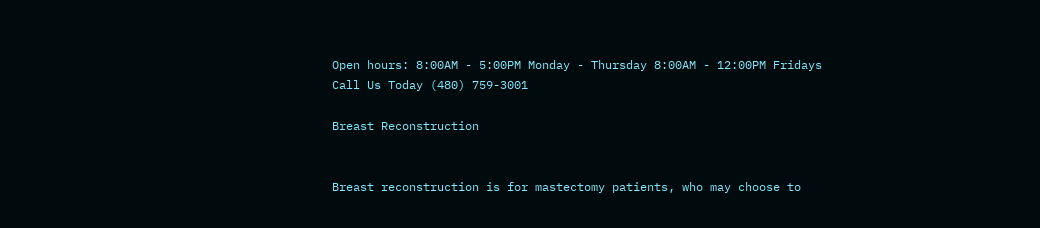Open hours: 8:00AM - 5:00PM Monday - Thursday 8:00AM - 12:00PM Fridays
Call Us Today (480) 759-3001

Breast Reconstruction


Breast reconstruction is for mastectomy patients, who may choose to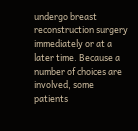undergo breast reconstruction surgery immediately or at a later time. Because a number of choices are involved, some patients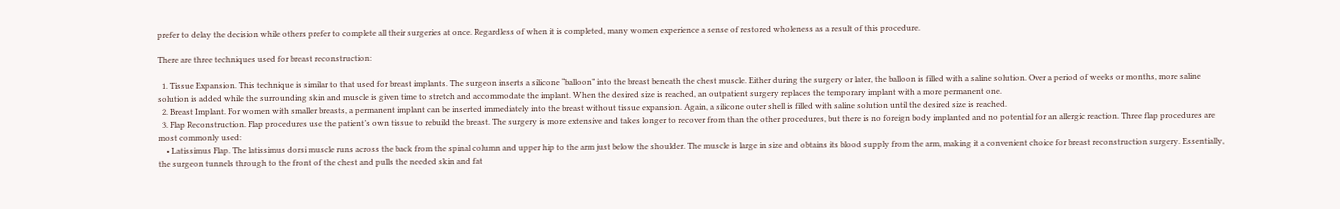prefer to delay the decision while others prefer to complete all their surgeries at once. Regardless of when it is completed, many women experience a sense of restored wholeness as a result of this procedure.

There are three techniques used for breast reconstruction:

  1. Tissue Expansion. This technique is similar to that used for breast implants. The surgeon inserts a silicone “balloon” into the breast beneath the chest muscle. Either during the surgery or later, the balloon is filled with a saline solution. Over a period of weeks or months, more saline solution is added while the surrounding skin and muscle is given time to stretch and accommodate the implant. When the desired size is reached, an outpatient surgery replaces the temporary implant with a more permanent one.
  2. Breast Implant. For women with smaller breasts, a permanent implant can be inserted immediately into the breast without tissue expansion. Again, a silicone outer shell is filled with saline solution until the desired size is reached.
  3. Flap Reconstruction. Flap procedures use the patient’s own tissue to rebuild the breast. The surgery is more extensive and takes longer to recover from than the other procedures, but there is no foreign body implanted and no potential for an allergic reaction. Three flap procedures are most commonly used:
    • Latissimus Flap. The latissimus dorsi muscle runs across the back from the spinal column and upper hip to the arm just below the shoulder. The muscle is large in size and obtains its blood supply from the arm, making it a convenient choice for breast reconstruction surgery. Essentially, the surgeon tunnels through to the front of the chest and pulls the needed skin and fat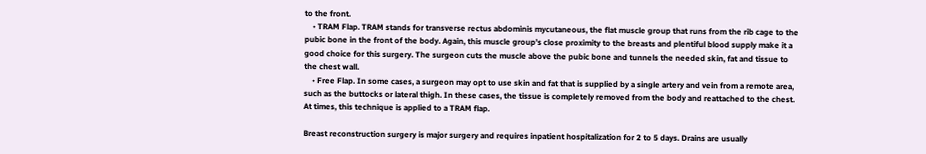to the front.
    • TRAM Flap. TRAM stands for transverse rectus abdominis mycutaneous, the flat muscle group that runs from the rib cage to the pubic bone in the front of the body. Again, this muscle group’s close proximity to the breasts and plentiful blood supply make it a good choice for this surgery. The surgeon cuts the muscle above the pubic bone and tunnels the needed skin, fat and tissue to the chest wall.
    • Free Flap. In some cases, a surgeon may opt to use skin and fat that is supplied by a single artery and vein from a remote area, such as the buttocks or lateral thigh. In these cases, the tissue is completely removed from the body and reattached to the chest. At times, this technique is applied to a TRAM flap.

Breast reconstruction surgery is major surgery and requires inpatient hospitalization for 2 to 5 days. Drains are usually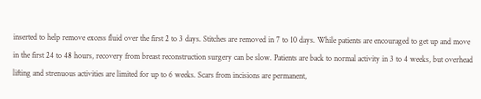inserted to help remove excess fluid over the first 2 to 3 days. Stitches are removed in 7 to 10 days. While patients are encouraged to get up and move in the first 24 to 48 hours, recovery from breast reconstruction surgery can be slow. Patients are back to normal activity in 3 to 4 weeks, but overhead lifting and strenuous activities are limited for up to 6 weeks. Scars from incisions are permanent,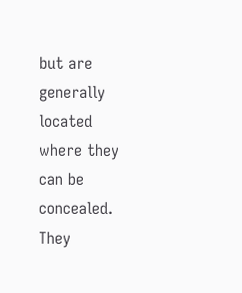but are generally located where they can be concealed. They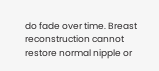do fade over time. Breast reconstruction cannot restore normal nipple or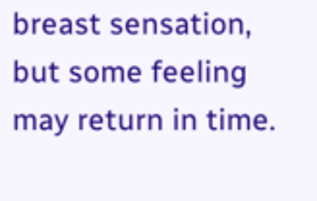breast sensation, but some feeling may return in time.